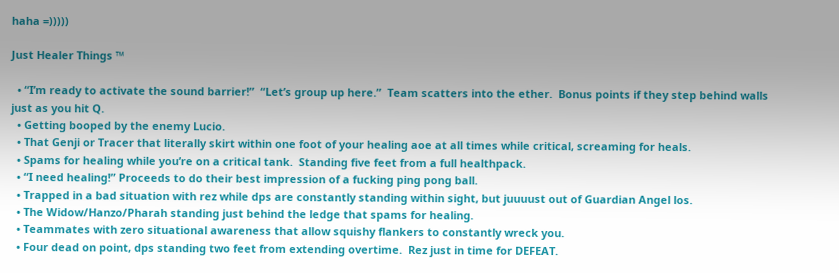haha =)))))

Just Healer Things ™

  • “I’m ready to activate the sound barrier!”  “Let’s group up here.”  Team scatters into the ether.  Bonus points if they step behind walls just as you hit Q.
  • Getting booped by the enemy Lucio.
  • That Genji or Tracer that literally skirt within one foot of your healing aoe at all times while critical, screaming for heals.
  • Spams for healing while you’re on a critical tank.  Standing five feet from a full healthpack.
  • “I need healing!” Proceeds to do their best impression of a fucking ping pong ball.
  • Trapped in a bad situation with rez while dps are constantly standing within sight, but juuuust out of Guardian Angel los.
  • The Widow/Hanzo/Pharah standing just behind the ledge that spams for healing.
  • Teammates with zero situational awareness that allow squishy flankers to constantly wreck you.
  • Four dead on point, dps standing two feet from extending overtime.  Rez just in time for DEFEAT.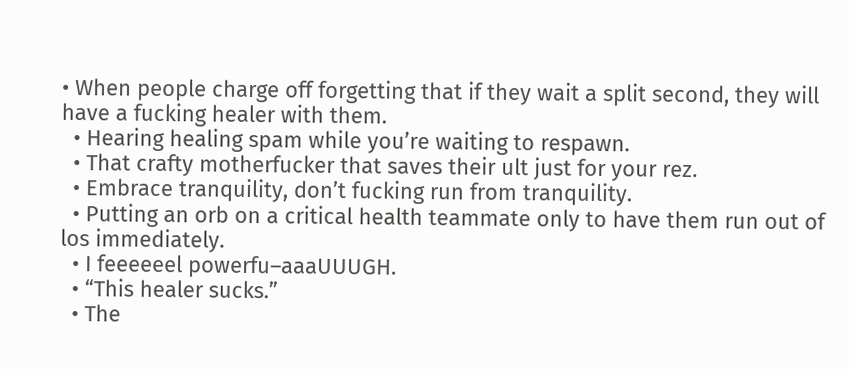• When people charge off forgetting that if they wait a split second, they will have a fucking healer with them.
  • Hearing healing spam while you’re waiting to respawn.
  • That crafty motherfucker that saves their ult just for your rez.
  • Embrace tranquility, don’t fucking run from tranquility.
  • Putting an orb on a critical health teammate only to have them run out of los immediately.
  • I feeeeeel powerfu–aaaUUUGH.
  • “This healer sucks.”
  • The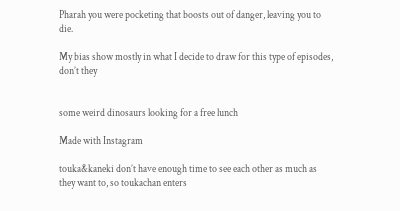Pharah you were pocketing that boosts out of danger, leaving you to die.

My bias show mostly in what I decide to draw for this type of episodes, don’t they


some weird dinosaurs looking for a free lunch

Made with Instagram

touka&kaneki don’t have enough time to see each other as much as they want to, so toukachan enters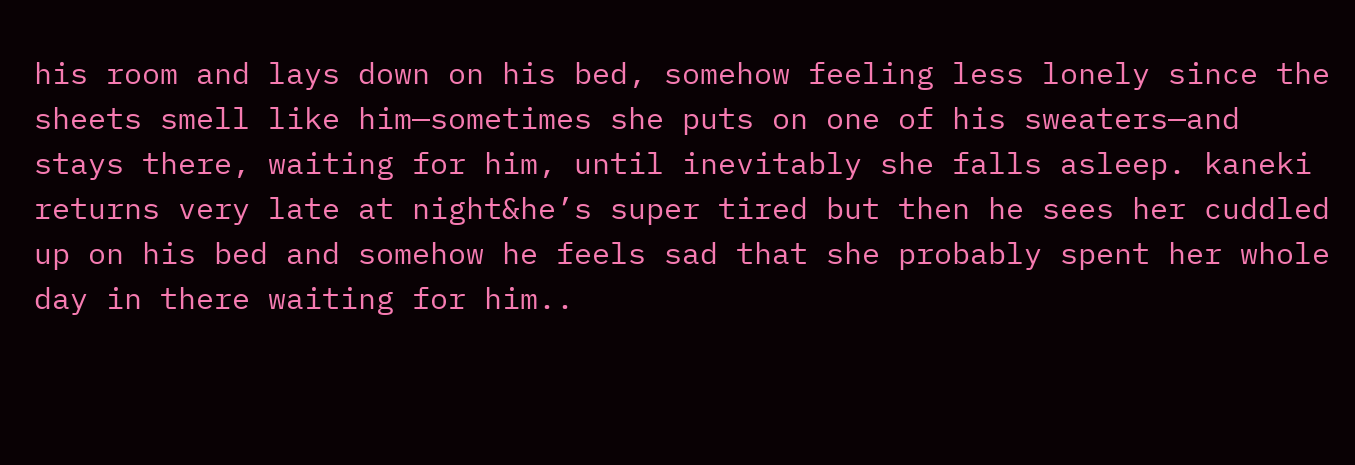his room and lays down on his bed, somehow feeling less lonely since the sheets smell like him—sometimes she puts on one of his sweaters—and stays there, waiting for him, until inevitably she falls asleep. kaneki returns very late at night&he’s super tired but then he sees her cuddled up on his bed and somehow he feels sad that she probably spent her whole day in there waiting for him..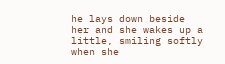he lays down beside her and she wakes up a little, smiling softly when she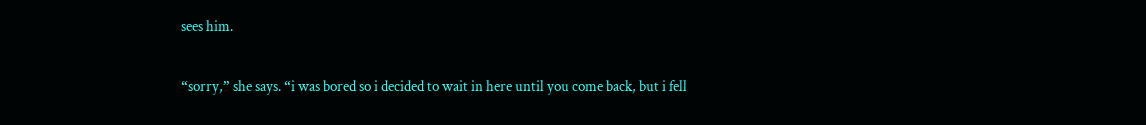sees him.

“sorry,” she says. “i was bored so i decided to wait in here until you come back, but i fell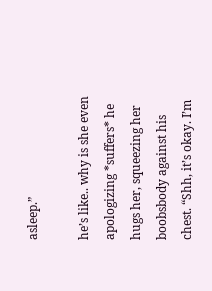asleep.”

he’s like.. why is she even apologizing *suffers* he hugs her, squeezing her boobsbody against his chest. “Shh, it’s okay. I’m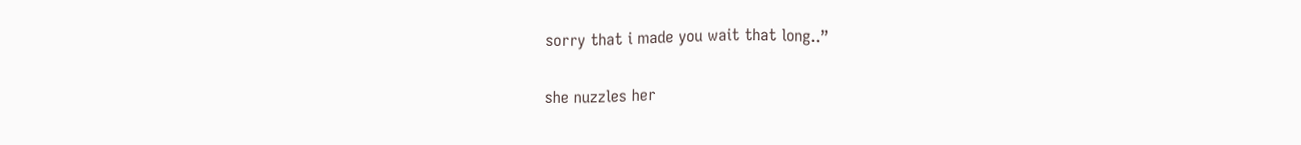sorry that i made you wait that long..”

she nuzzles her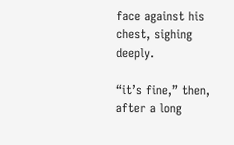face against his chest, sighing deeply.

“it’s fine,” then, after a long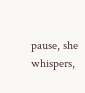pause, she whispers,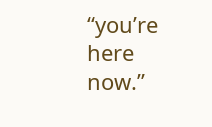“you’re here now.”